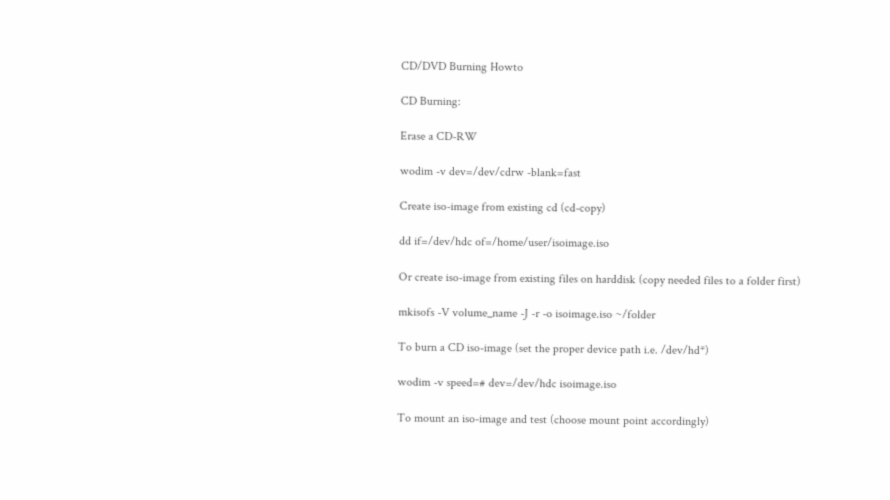CD/DVD Burning Howto

CD Burning:

Erase a CD-RW

wodim -v dev=/dev/cdrw -blank=fast

Create iso-image from existing cd (cd-copy)

dd if=/dev/hdc of=/home/user/isoimage.iso

Or create iso-image from existing files on harddisk (copy needed files to a folder first)

mkisofs -V volume_name -J -r -o isoimage.iso ~/folder

To burn a CD iso-image (set the proper device path i.e. /dev/hd*)

wodim -v speed=# dev=/dev/hdc isoimage.iso

To mount an iso-image and test (choose mount point accordingly)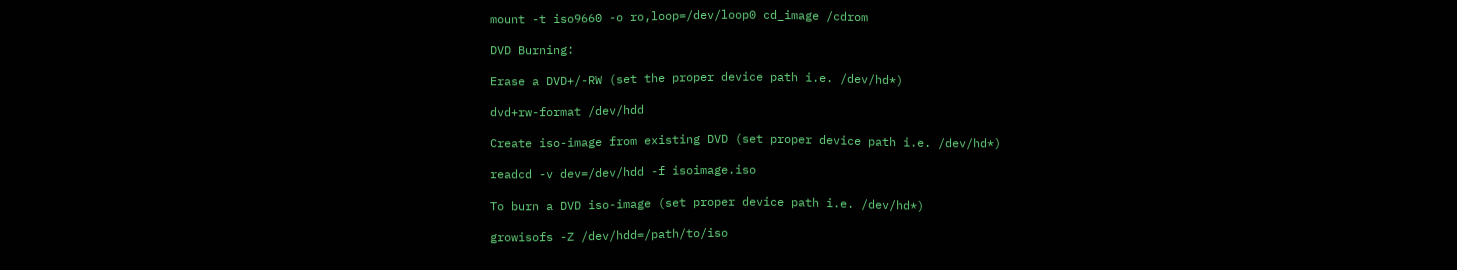mount -t iso9660 -o ro,loop=/dev/loop0 cd_image /cdrom

DVD Burning:

Erase a DVD+/-RW (set the proper device path i.e. /dev/hd*)

dvd+rw-format /dev/hdd

Create iso-image from existing DVD (set proper device path i.e. /dev/hd*)

readcd -v dev=/dev/hdd -f isoimage.iso

To burn a DVD iso-image (set proper device path i.e. /dev/hd*)

growisofs -Z /dev/hdd=/path/to/iso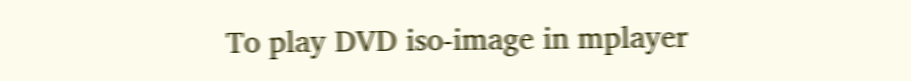To play DVD iso-image in mplayer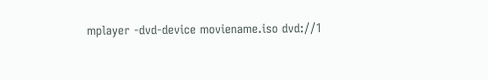mplayer -dvd-device moviename.iso dvd://1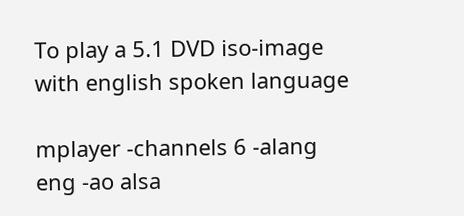To play a 5.1 DVD iso-image with english spoken language

mplayer -channels 6 -alang eng -ao alsa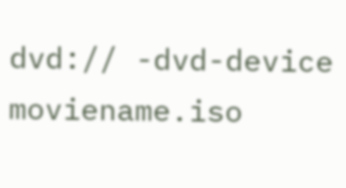dvd:// -dvd-device moviename.iso